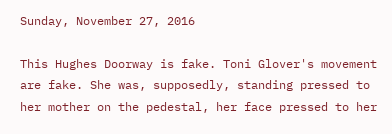Sunday, November 27, 2016

This Hughes Doorway is fake. Toni Glover's movement are fake. She was, supposedly, standing pressed to her mother on the pedestal, her face pressed to her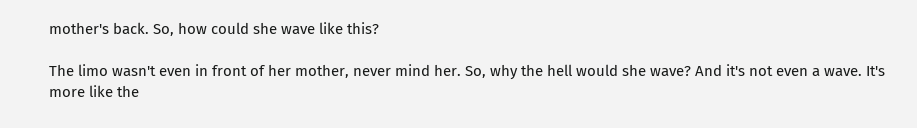mother's back. So, how could she wave like this?

The limo wasn't even in front of her mother, never mind her. So, why the hell would she wave? And it's not even a wave. It's more like the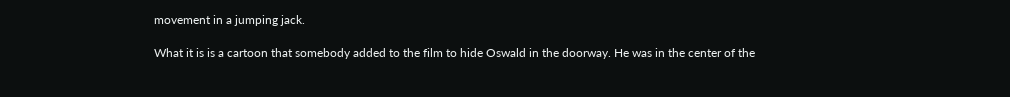movement in a jumping jack.

What it is is a cartoon that somebody added to the film to hide Oswald in the doorway. He was in the center of the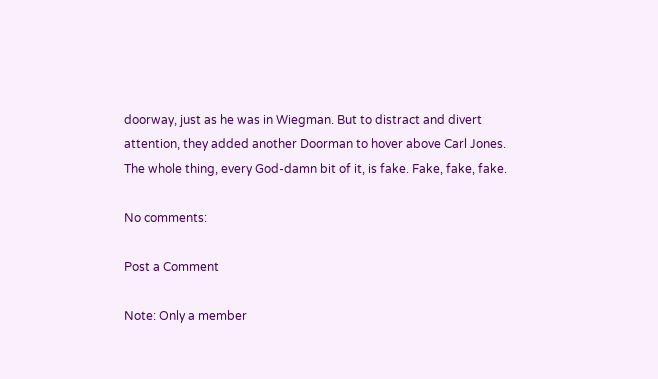doorway, just as he was in Wiegman. But to distract and divert attention, they added another Doorman to hover above Carl Jones. The whole thing, every God-damn bit of it, is fake. Fake, fake, fake.

No comments:

Post a Comment

Note: Only a member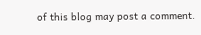of this blog may post a comment.